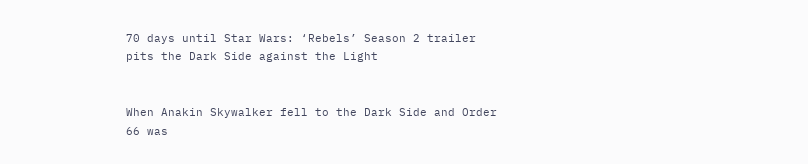70 days until Star Wars: ‘Rebels’ Season 2 trailer pits the Dark Side against the Light


When Anakin Skywalker fell to the Dark Side and Order 66 was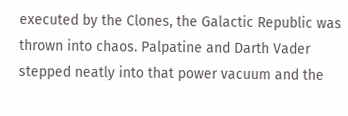executed by the Clones, the Galactic Republic was thrown into chaos. Palpatine and Darth Vader stepped neatly into that power vacuum and the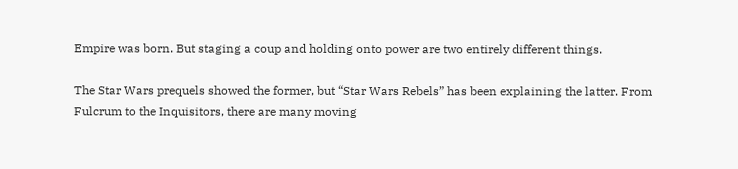Empire was born. But staging a coup and holding onto power are two entirely different things.

The Star Wars prequels showed the former, but “Star Wars Rebels” has been explaining the latter. From Fulcrum to the Inquisitors, there are many moving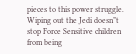pieces to this power struggle. Wiping out the Jedi doesn”t stop Force Sensitive children from being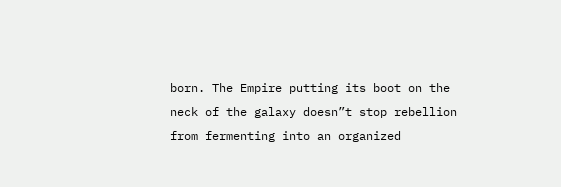born. The Empire putting its boot on the neck of the galaxy doesn”t stop rebellion from fermenting into an organized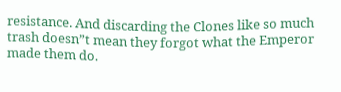resistance. And discarding the Clones like so much trash doesn”t mean they forgot what the Emperor made them do.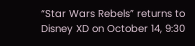“Star Wars Rebels” returns to Disney XD on October 14, 9:30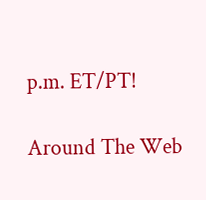p.m. ET/PT!

Around The Web